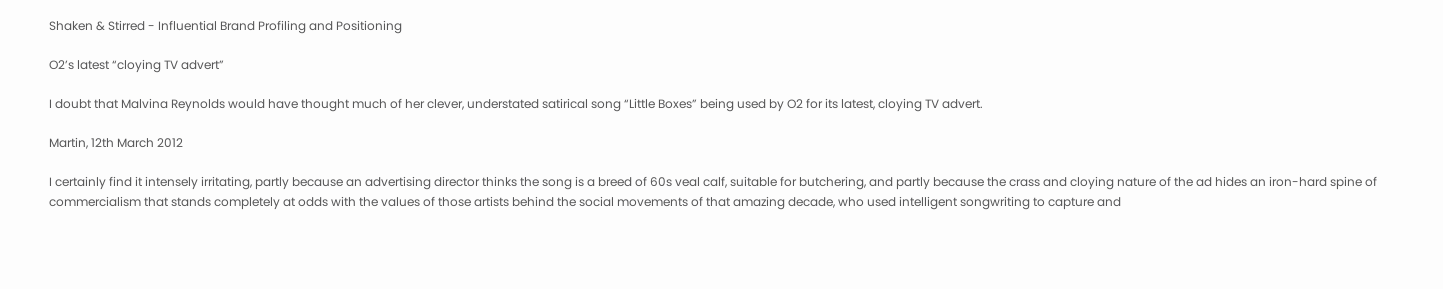Shaken & Stirred - Influential Brand Profiling and Positioning

O2’s latest “cloying TV advert”

I doubt that Malvina Reynolds would have thought much of her clever, understated satirical song “Little Boxes” being used by O2 for its latest, cloying TV advert.

Martin, 12th March 2012

I certainly find it intensely irritating, partly because an advertising director thinks the song is a breed of 60s veal calf, suitable for butchering, and partly because the crass and cloying nature of the ad hides an iron-hard spine of commercialism that stands completely at odds with the values of those artists behind the social movements of that amazing decade, who used intelligent songwriting to capture and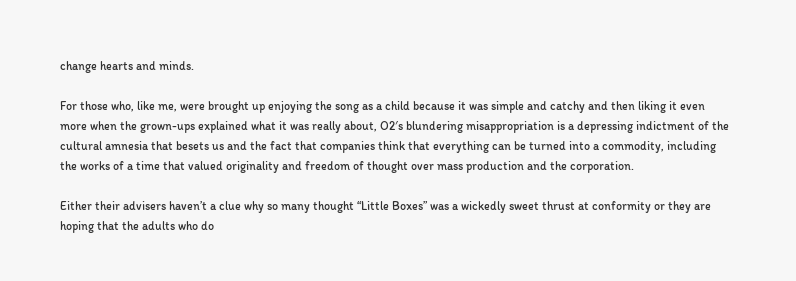change hearts and minds.

For those who, like me, were brought up enjoying the song as a child because it was simple and catchy and then liking it even more when the grown-ups explained what it was really about, O2′s blundering misappropriation is a depressing indictment of the cultural amnesia that besets us and the fact that companies think that everything can be turned into a commodity, including the works of a time that valued originality and freedom of thought over mass production and the corporation.

Either their advisers haven’t a clue why so many thought “Little Boxes” was a wickedly sweet thrust at conformity or they are hoping that the adults who do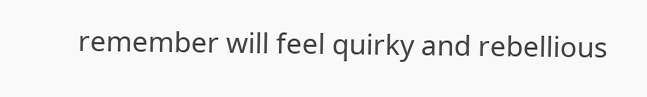remember will feel quirky and rebellious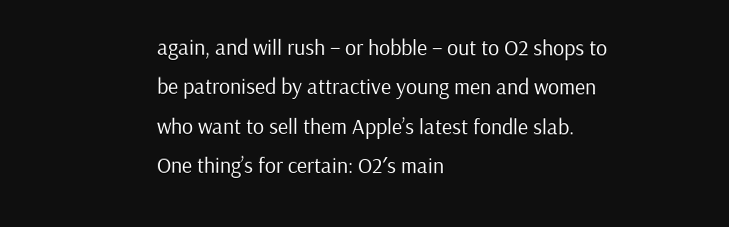again, and will rush – or hobble – out to O2 shops to be patronised by attractive young men and women who want to sell them Apple’s latest fondle slab. One thing’s for certain: O2′s main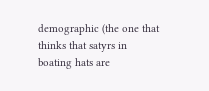demographic (the one that thinks that satyrs in boating hats are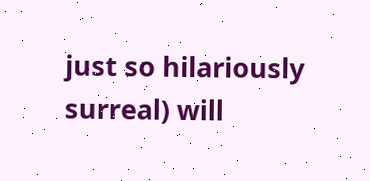just so hilariously surreal) will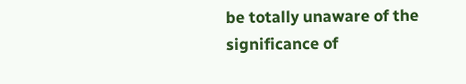be totally unaware of the significance of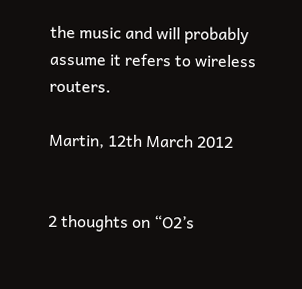the music and will probably assume it refers to wireless routers.

Martin, 12th March 2012


2 thoughts on “O2’s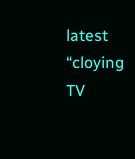latest “cloying TV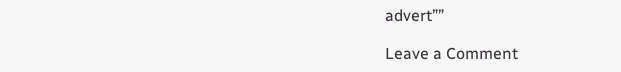advert””

Leave a Comment